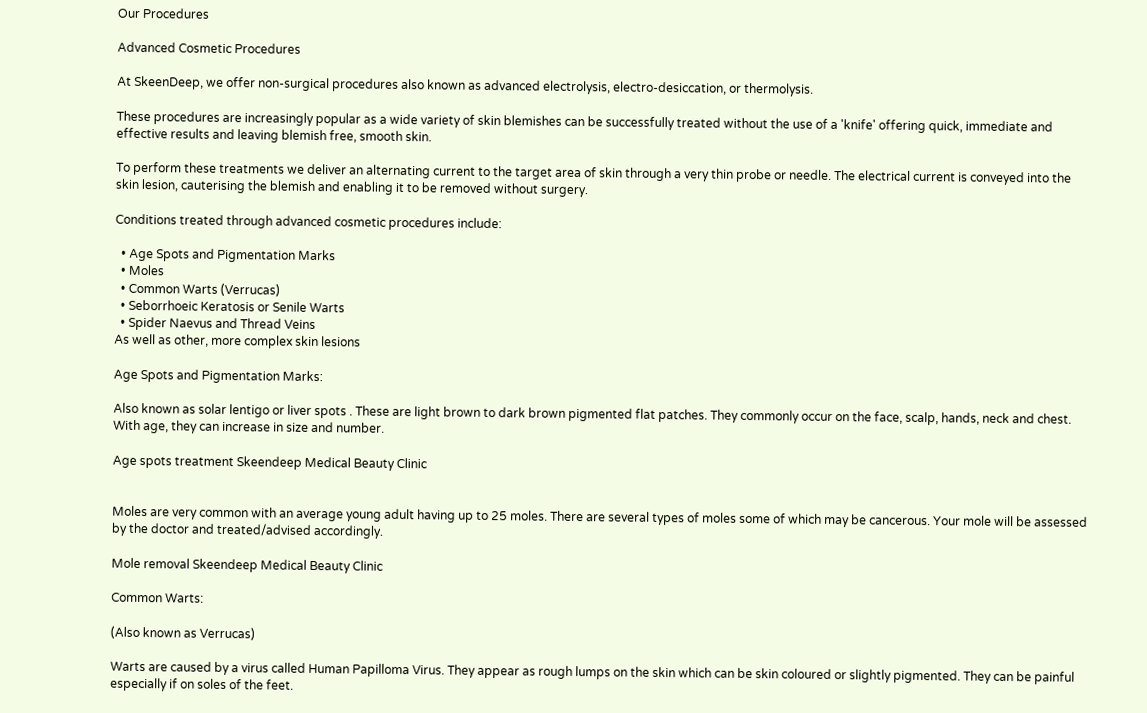Our Procedures

Advanced Cosmetic Procedures

At SkeenDeep, we offer non-surgical procedures also known as advanced electrolysis, electro-desiccation, or thermolysis.

These procedures are increasingly popular as a wide variety of skin blemishes can be successfully treated without the use of a 'knife' offering quick, immediate and effective results and leaving blemish free, smooth skin.

To perform these treatments we deliver an alternating current to the target area of skin through a very thin probe or needle. The electrical current is conveyed into the skin lesion, cauterising the blemish and enabling it to be removed without surgery.

Conditions treated through advanced cosmetic procedures include:

  • Age Spots and Pigmentation Marks
  • Moles
  • Common Warts (Verrucas)
  • Seborrhoeic Keratosis or Senile Warts
  • Spider Naevus and Thread Veins
As well as other, more complex skin lesions

Age Spots and Pigmentation Marks:

Also known as solar lentigo or liver spots . These are light brown to dark brown pigmented flat patches. They commonly occur on the face, scalp, hands, neck and chest. With age, they can increase in size and number.

Age spots treatment Skeendeep Medical Beauty Clinic


Moles are very common with an average young adult having up to 25 moles. There are several types of moles some of which may be cancerous. Your mole will be assessed by the doctor and treated/advised accordingly.

Mole removal Skeendeep Medical Beauty Clinic

Common Warts:

(Also known as Verrucas)

Warts are caused by a virus called Human Papilloma Virus. They appear as rough lumps on the skin which can be skin coloured or slightly pigmented. They can be painful especially if on soles of the feet.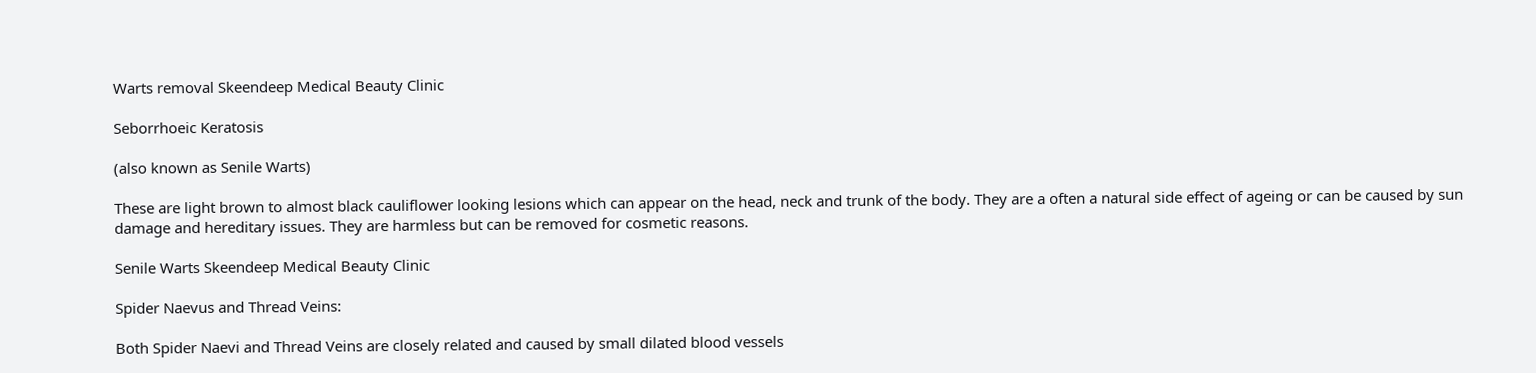Warts removal Skeendeep Medical Beauty Clinic

Seborrhoeic Keratosis

(also known as Senile Warts)

These are light brown to almost black cauliflower looking lesions which can appear on the head, neck and trunk of the body. They are a often a natural side effect of ageing or can be caused by sun damage and hereditary issues. They are harmless but can be removed for cosmetic reasons.

Senile Warts Skeendeep Medical Beauty Clinic

Spider Naevus and Thread Veins:

Both Spider Naevi and Thread Veins are closely related and caused by small dilated blood vessels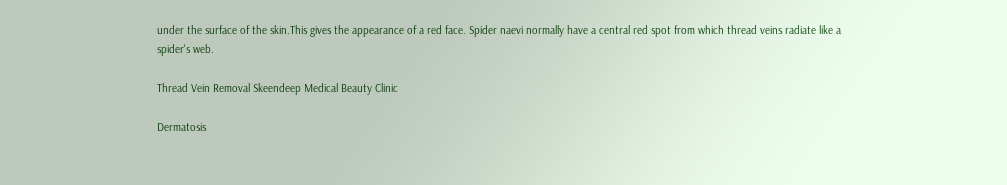under the surface of the skin.This gives the appearance of a red face. Spider naevi normally have a central red spot from which thread veins radiate like a spider's web.

Thread Vein Removal Skeendeep Medical Beauty Clinic

Dermatosis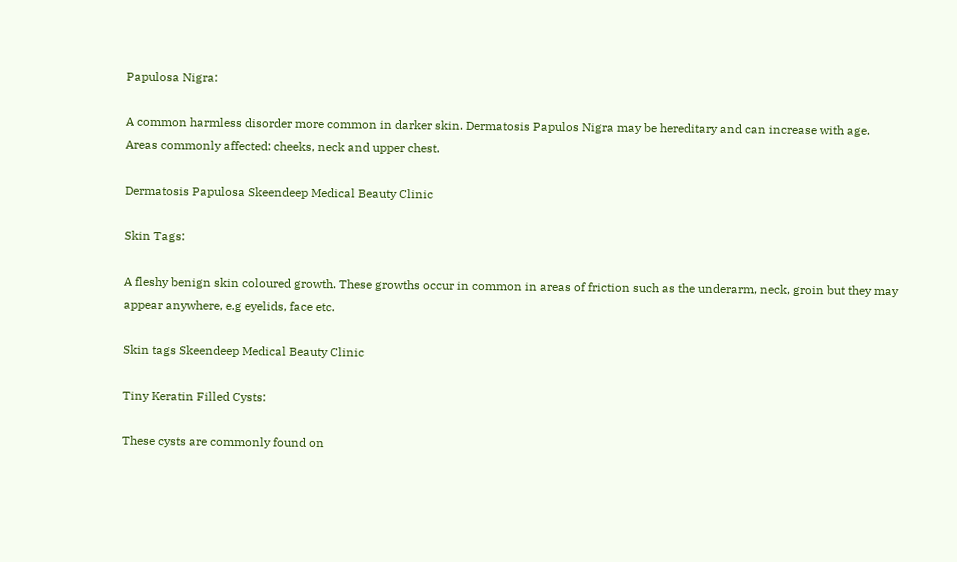Papulosa Nigra:

A common harmless disorder more common in darker skin. Dermatosis Papulos Nigra may be hereditary and can increase with age.
Areas commonly affected: cheeks, neck and upper chest.

Dermatosis Papulosa Skeendeep Medical Beauty Clinic

Skin Tags:

A fleshy benign skin coloured growth. These growths occur in common in areas of friction such as the underarm, neck, groin but they may appear anywhere, e.g eyelids, face etc.

Skin tags Skeendeep Medical Beauty Clinic

Tiny Keratin Filled Cysts:

These cysts are commonly found on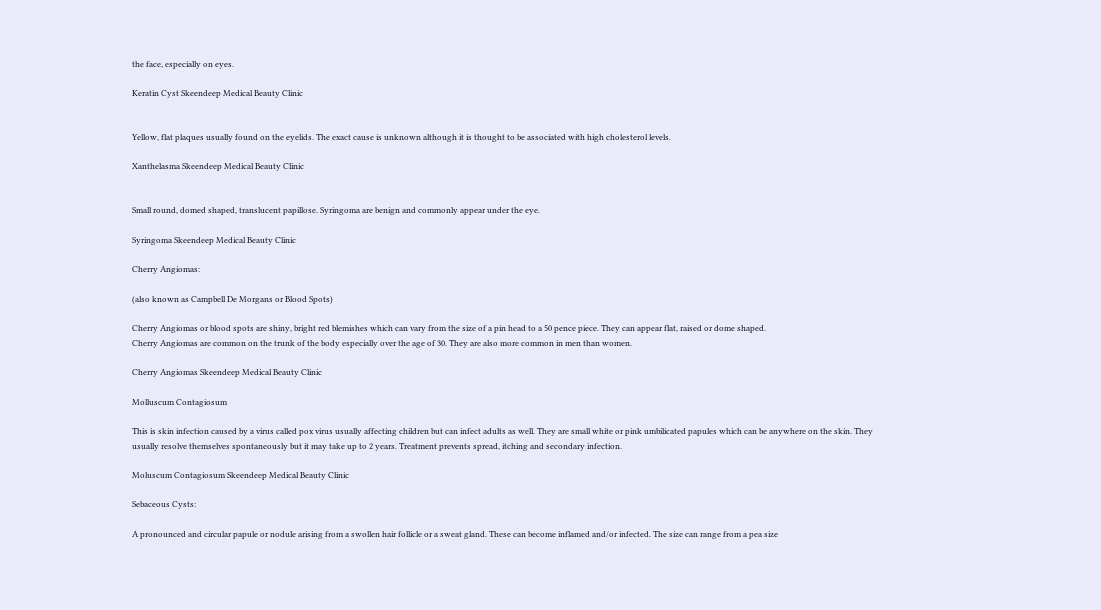the face, especially on eyes.

Keratin Cyst Skeendeep Medical Beauty Clinic


Yellow, flat plaques usually found on the eyelids. The exact cause is unknown although it is thought to be associated with high cholesterol levels.

Xanthelasma Skeendeep Medical Beauty Clinic


Small round, domed shaped, translucent papillose. Syringoma are benign and commonly appear under the eye.

Syringoma Skeendeep Medical Beauty Clinic

Cherry Angiomas:

(also known as Campbell De Morgans or Blood Spots)

Cherry Angiomas or blood spots are shiny, bright red blemishes which can vary from the size of a pin head to a 50 pence piece. They can appear flat, raised or dome shaped.
Cherry Angiomas are common on the trunk of the body especially over the age of 30. They are also more common in men than women.

Cherry Angiomas Skeendeep Medical Beauty Clinic

Molluscum Contagiosum

This is skin infection caused by a virus called pox virus usually affecting children but can infect adults as well. They are small white or pink umbilicated papules which can be anywhere on the skin. They usually resolve themselves spontaneously but it may take up to 2 years. Treatment prevents spread, itching and secondary infection.

Moluscum Contagiosum Skeendeep Medical Beauty Clinic

Sebaceous Cysts:

A pronounced and circular papule or nodule arising from a swollen hair follicle or a sweat gland. These can become inflamed and/or infected. The size can range from a pea size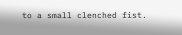to a small clenched fist.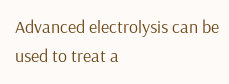Advanced electrolysis can be used to treat a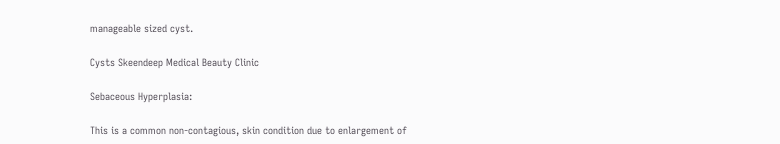manageable sized cyst.

Cysts Skeendeep Medical Beauty Clinic

Sebaceous Hyperplasia:

This is a common non-contagious, skin condition due to enlargement of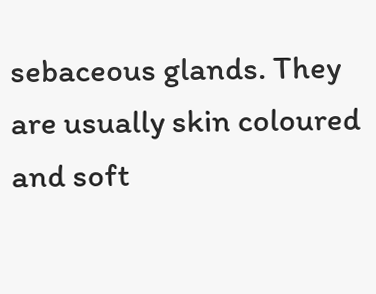sebaceous glands. They are usually skin coloured and soft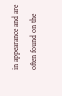in appearance and are often found on the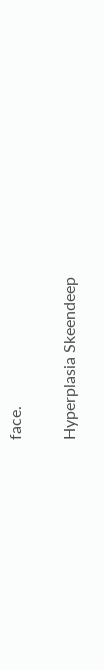face.

Hyperplasia Skeendeep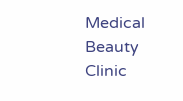Medical Beauty Clinic